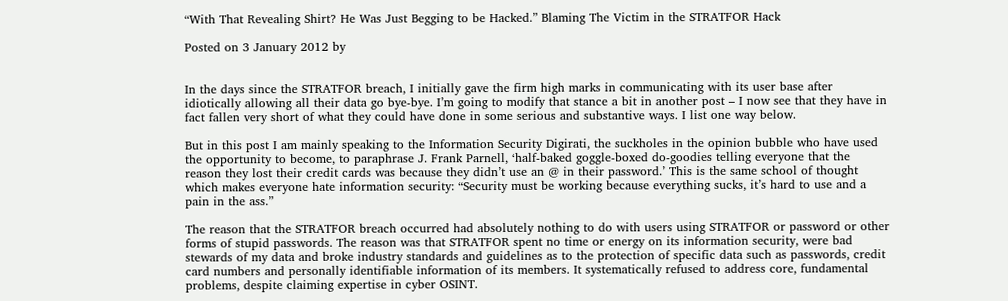“With That Revealing Shirt? He Was Just Begging to be Hacked.” Blaming The Victim in the STRATFOR Hack

Posted on 3 January 2012 by


In the days since the STRATFOR breach, I initially gave the firm high marks in communicating with its user base after idiotically allowing all their data go bye-bye. I’m going to modify that stance a bit in another post – I now see that they have in fact fallen very short of what they could have done in some serious and substantive ways. I list one way below.

But in this post I am mainly speaking to the Information Security Digirati, the suckholes in the opinion bubble who have used the opportunity to become, to paraphrase J. Frank Parnell, ‘half-baked goggle-boxed do-goodies telling everyone that the reason they lost their credit cards was because they didn’t use an @ in their password.’ This is the same school of thought which makes everyone hate information security: “Security must be working because everything sucks, it’s hard to use and a pain in the ass.”

The reason that the STRATFOR breach occurred had absolutely nothing to do with users using STRATFOR or password or other forms of stupid passwords. The reason was that STRATFOR spent no time or energy on its information security, were bad stewards of my data and broke industry standards and guidelines as to the protection of specific data such as passwords, credit card numbers and personally identifiable information of its members. It systematically refused to address core, fundamental problems, despite claiming expertise in cyber OSINT.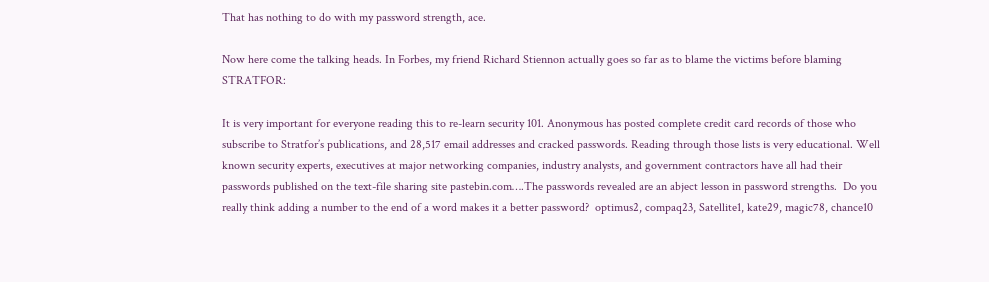That has nothing to do with my password strength, ace.

Now here come the talking heads. In Forbes, my friend Richard Stiennon actually goes so far as to blame the victims before blaming STRATFOR:

It is very important for everyone reading this to re-learn security 101. Anonymous has posted complete credit card records of those who subscribe to Stratfor’s publications, and 28,517 email addresses and cracked passwords. Reading through those lists is very educational. Well known security experts, executives at major networking companies, industry analysts, and government contractors have all had their passwords published on the text-file sharing site pastebin.com….The passwords revealed are an abject lesson in password strengths.  Do you really think adding a number to the end of a word makes it a better password?  optimus2, compaq23, Satellite1, kate29, magic78, chance10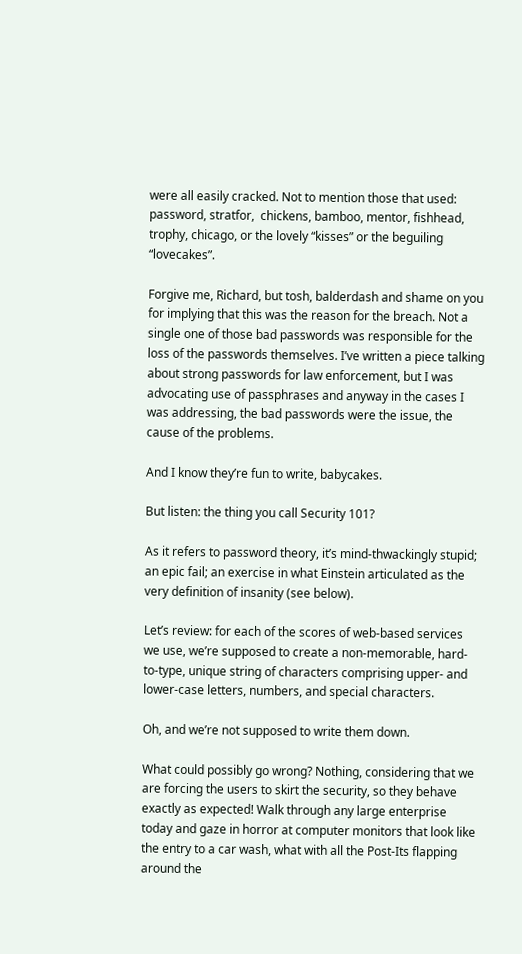were all easily cracked. Not to mention those that used: password, stratfor,  chickens, bamboo, mentor, fishhead, trophy, chicago, or the lovely “kisses” or the beguiling “lovecakes”.

Forgive me, Richard, but tosh, balderdash and shame on you for implying that this was the reason for the breach. Not a single one of those bad passwords was responsible for the loss of the passwords themselves. I’ve written a piece talking about strong passwords for law enforcement, but I was advocating use of passphrases and anyway in the cases I was addressing, the bad passwords were the issue, the cause of the problems.

And I know they’re fun to write, babycakes.

But listen: the thing you call Security 101?

As it refers to password theory, it’s mind-thwackingly stupid; an epic fail; an exercise in what Einstein articulated as the very definition of insanity (see below).

Let’s review: for each of the scores of web-based services we use, we’re supposed to create a non-memorable, hard-to-type, unique string of characters comprising upper- and lower-case letters, numbers, and special characters.

Oh, and we’re not supposed to write them down.

What could possibly go wrong? Nothing, considering that we are forcing the users to skirt the security, so they behave exactly as expected! Walk through any large enterprise today and gaze in horror at computer monitors that look like the entry to a car wash, what with all the Post-Its flapping around the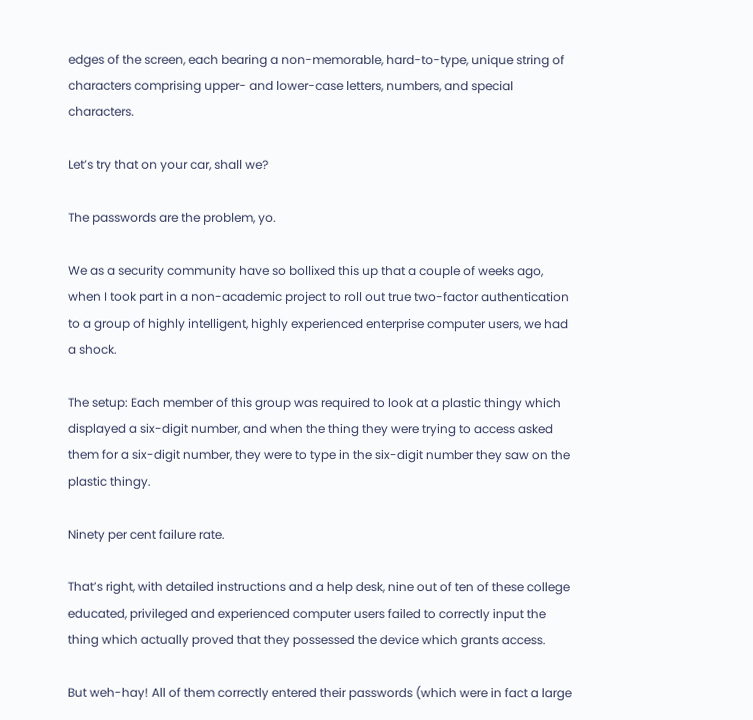edges of the screen, each bearing a non-memorable, hard-to-type, unique string of characters comprising upper- and lower-case letters, numbers, and special characters.

Let’s try that on your car, shall we?

The passwords are the problem, yo.

We as a security community have so bollixed this up that a couple of weeks ago, when I took part in a non-academic project to roll out true two-factor authentication to a group of highly intelligent, highly experienced enterprise computer users, we had a shock.

The setup: Each member of this group was required to look at a plastic thingy which displayed a six-digit number, and when the thing they were trying to access asked them for a six-digit number, they were to type in the six-digit number they saw on the plastic thingy.

Ninety per cent failure rate.

That’s right, with detailed instructions and a help desk, nine out of ten of these college educated, privileged and experienced computer users failed to correctly input the thing which actually proved that they possessed the device which grants access.

But weh-hay! All of them correctly entered their passwords (which were in fact a large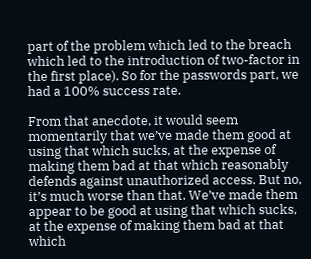part of the problem which led to the breach which led to the introduction of two-factor in the first place). So for the passwords part, we had a 100% success rate.

From that anecdote, it would seem momentarily that we’ve made them good at using that which sucks, at the expense of making them bad at that which reasonably defends against unauthorized access. But no, it’s much worse than that. We’ve made them appear to be good at using that which sucks, at the expense of making them bad at that which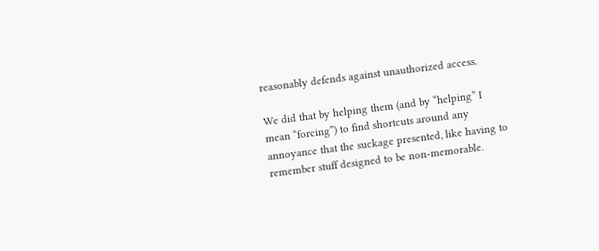reasonably defends against unauthorized access.

We did that by helping them (and by “helping” I mean “forcing”) to find shortcuts around any annoyance that the suckage presented, like having to remember stuff designed to be non-memorable.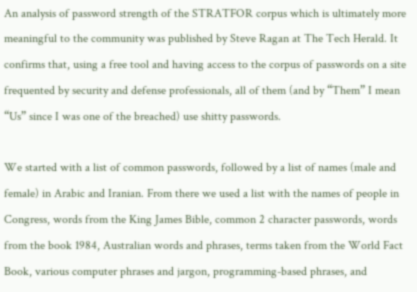An analysis of password strength of the STRATFOR corpus which is ultimately more meaningful to the community was published by Steve Ragan at The Tech Herald. It confirms that, using a free tool and having access to the corpus of passwords on a site frequented by security and defense professionals, all of them (and by “Them” I mean “Us” since I was one of the breached) use shitty passwords.

We started with a list of common passwords, followed by a list of names (male and female) in Arabic and Iranian. From there we used a list with the names of people in Congress, words from the King James Bible, common 2 character passwords, words from the book 1984, Australian words and phrases, terms taken from the World Fact Book, various computer phrases and jargon, programming-based phrases, and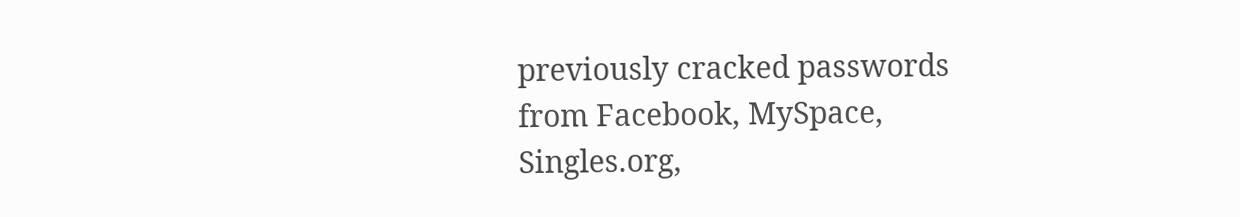previously cracked passwords from Facebook, MySpace, Singles.org,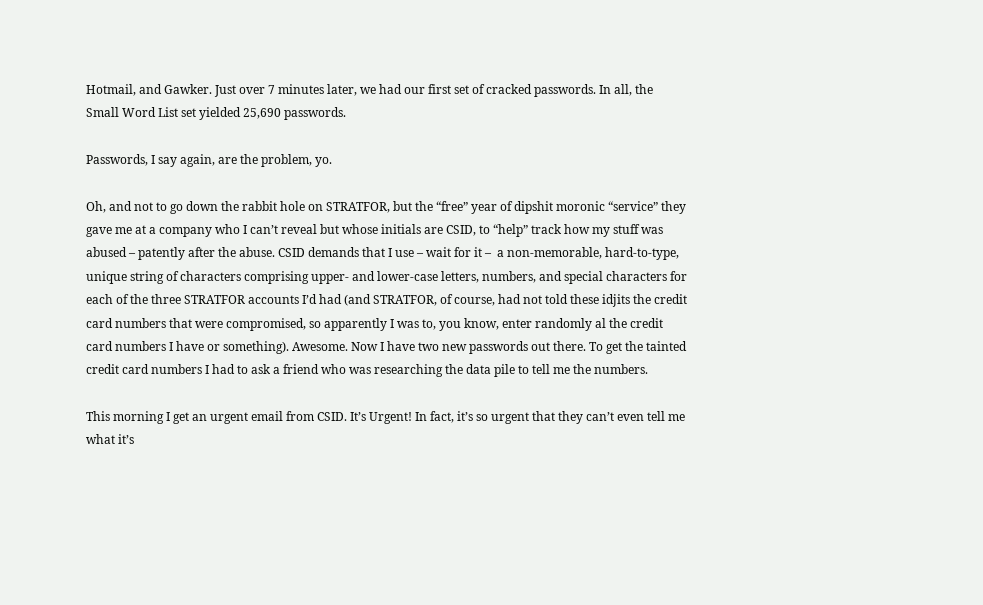Hotmail, and Gawker. Just over 7 minutes later, we had our first set of cracked passwords. In all, the Small Word List set yielded 25,690 passwords.

Passwords, I say again, are the problem, yo.

Oh, and not to go down the rabbit hole on STRATFOR, but the “free” year of dipshit moronic “service” they gave me at a company who I can’t reveal but whose initials are CSID, to “help” track how my stuff was abused – patently after the abuse. CSID demands that I use – wait for it –  a non-memorable, hard-to-type, unique string of characters comprising upper- and lower-case letters, numbers, and special characters for each of the three STRATFOR accounts I’d had (and STRATFOR, of course, had not told these idjits the credit card numbers that were compromised, so apparently I was to, you know, enter randomly al the credit card numbers I have or something). Awesome. Now I have two new passwords out there. To get the tainted credit card numbers I had to ask a friend who was researching the data pile to tell me the numbers.

This morning I get an urgent email from CSID. It’s Urgent! In fact, it’s so urgent that they can’t even tell me what it’s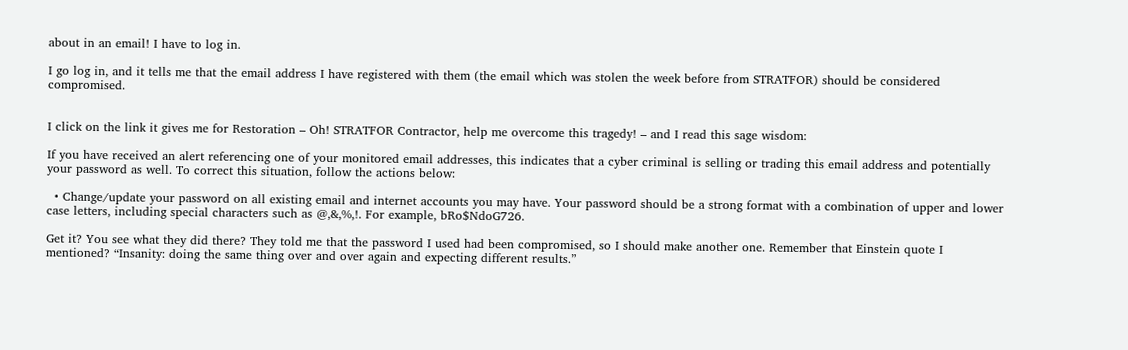about in an email! I have to log in.

I go log in, and it tells me that the email address I have registered with them (the email which was stolen the week before from STRATFOR) should be considered compromised.


I click on the link it gives me for Restoration – Oh! STRATFOR Contractor, help me overcome this tragedy! – and I read this sage wisdom:

If you have received an alert referencing one of your monitored email addresses, this indicates that a cyber criminal is selling or trading this email address and potentially your password as well. To correct this situation, follow the actions below:

  • Change/update your password on all existing email and internet accounts you may have. Your password should be a strong format with a combination of upper and lower case letters, including special characters such as @,&,%,!. For example, bRo$NdoG726.

Get it? You see what they did there? They told me that the password I used had been compromised, so I should make another one. Remember that Einstein quote I mentioned? “Insanity: doing the same thing over and over again and expecting different results.”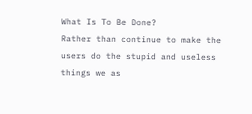What Is To Be Done?
Rather than continue to make the users do the stupid and useless things we as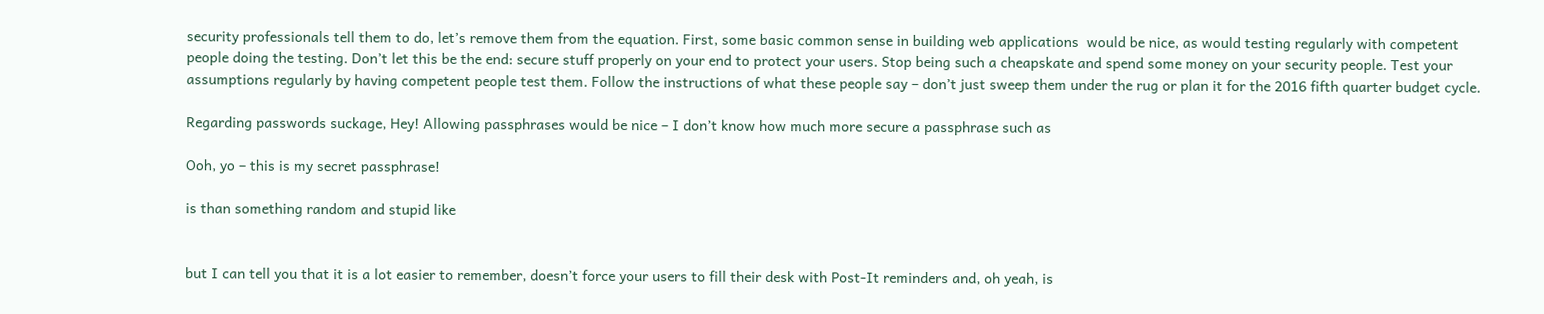security professionals tell them to do, let’s remove them from the equation. First, some basic common sense in building web applications  would be nice, as would testing regularly with competent people doing the testing. Don’t let this be the end: secure stuff properly on your end to protect your users. Stop being such a cheapskate and spend some money on your security people. Test your assumptions regularly by having competent people test them. Follow the instructions of what these people say – don’t just sweep them under the rug or plan it for the 2016 fifth quarter budget cycle.

Regarding passwords suckage, Hey! Allowing passphrases would be nice – I don’t know how much more secure a passphrase such as

Ooh, yo – this is my secret passphrase!

is than something random and stupid like


but I can tell you that it is a lot easier to remember, doesn’t force your users to fill their desk with Post-It reminders and, oh yeah, is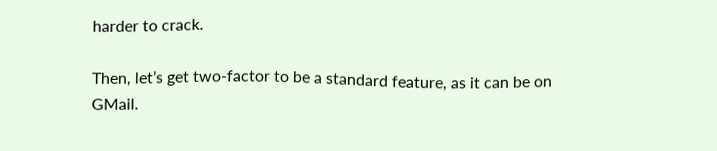harder to crack.

Then, let’s get two-factor to be a standard feature, as it can be on GMail.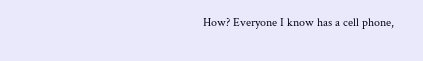How? Everyone I know has a cell phone,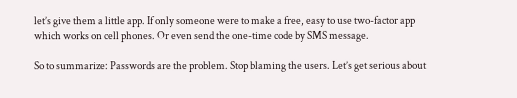let’s give them a little app. If only someone were to make a free, easy to use two-factor app which works on cell phones. Or even send the one-time code by SMS message.

So to summarize: Passwords are the problem. Stop blaming the users. Let’s get serious about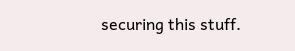securing this stuff.